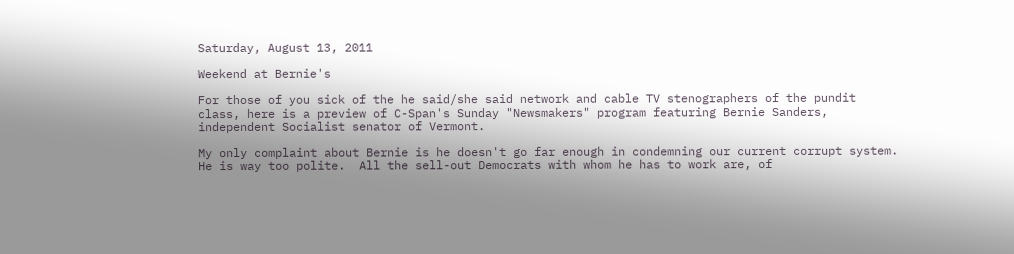Saturday, August 13, 2011

Weekend at Bernie's

For those of you sick of the he said/she said network and cable TV stenographers of the pundit class, here is a preview of C-Span's Sunday "Newsmakers" program featuring Bernie Sanders, independent Socialist senator of Vermont.

My only complaint about Bernie is he doesn't go far enough in condemning our current corrupt system. He is way too polite.  All the sell-out Democrats with whom he has to work are, of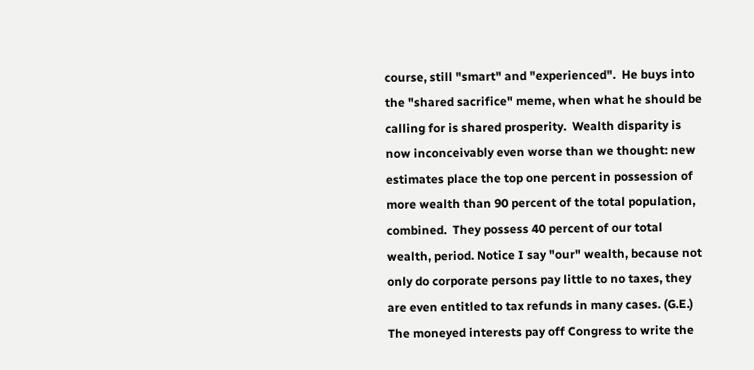course, still "smart" and "experienced".  He buys into the "shared sacrifice" meme, when what he should be calling for is shared prosperity.  Wealth disparity is now inconceivably even worse than we thought: new estimates place the top one percent in possession of more wealth than 90 percent of the total population, combined.  They possess 40 percent of our total wealth, period. Notice I say "our" wealth, because not only do corporate persons pay little to no taxes, they are even entitled to tax refunds in many cases. (G.E.) The moneyed interests pay off Congress to write the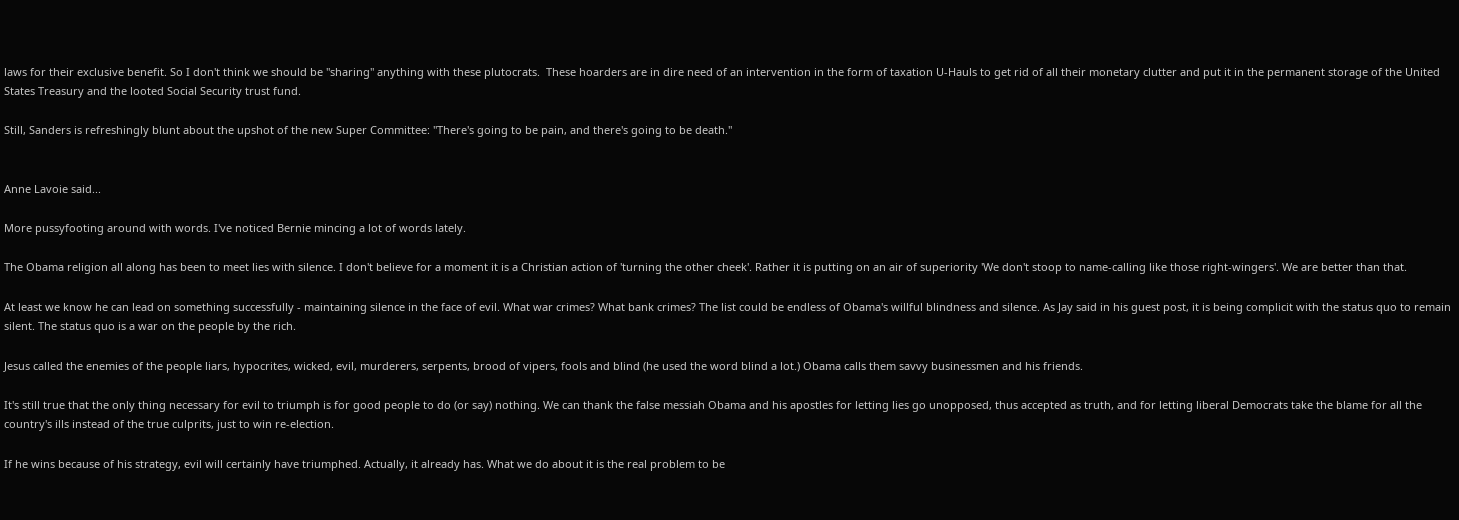laws for their exclusive benefit. So I don't think we should be "sharing" anything with these plutocrats.  These hoarders are in dire need of an intervention in the form of taxation U-Hauls to get rid of all their monetary clutter and put it in the permanent storage of the United States Treasury and the looted Social Security trust fund.

Still, Sanders is refreshingly blunt about the upshot of the new Super Committee: "There's going to be pain, and there's going to be death."


Anne Lavoie said...

More pussyfooting around with words. I've noticed Bernie mincing a lot of words lately.

The Obama religion all along has been to meet lies with silence. I don't believe for a moment it is a Christian action of 'turning the other cheek'. Rather it is putting on an air of superiority 'We don't stoop to name-calling like those right-wingers'. We are better than that.

At least we know he can lead on something successfully - maintaining silence in the face of evil. What war crimes? What bank crimes? The list could be endless of Obama's willful blindness and silence. As Jay said in his guest post, it is being complicit with the status quo to remain silent. The status quo is a war on the people by the rich.

Jesus called the enemies of the people liars, hypocrites, wicked, evil, murderers, serpents, brood of vipers, fools and blind (he used the word blind a lot.) Obama calls them savvy businessmen and his friends.

It's still true that the only thing necessary for evil to triumph is for good people to do (or say) nothing. We can thank the false messiah Obama and his apostles for letting lies go unopposed, thus accepted as truth, and for letting liberal Democrats take the blame for all the country's ills instead of the true culprits, just to win re-election.

If he wins because of his strategy, evil will certainly have triumphed. Actually, it already has. What we do about it is the real problem to be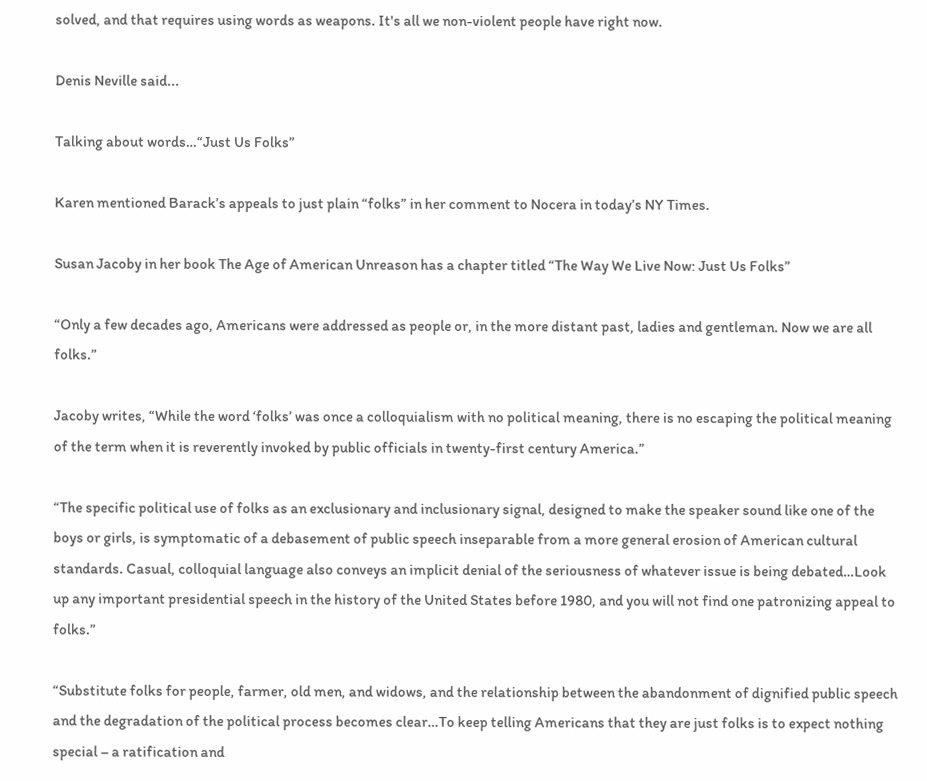solved, and that requires using words as weapons. It's all we non-violent people have right now.

Denis Neville said...

Talking about words…“Just Us Folks”

Karen mentioned Barack’s appeals to just plain “folks” in her comment to Nocera in today’s NY Times.

Susan Jacoby in her book The Age of American Unreason has a chapter titled “The Way We Live Now: Just Us Folks”

“Only a few decades ago, Americans were addressed as people or, in the more distant past, ladies and gentleman. Now we are all folks.”

Jacoby writes, “While the word ‘folks’ was once a colloquialism with no political meaning, there is no escaping the political meaning of the term when it is reverently invoked by public officials in twenty-first century America.”

“The specific political use of folks as an exclusionary and inclusionary signal, designed to make the speaker sound like one of the boys or girls, is symptomatic of a debasement of public speech inseparable from a more general erosion of American cultural standards. Casual, colloquial language also conveys an implicit denial of the seriousness of whatever issue is being debated…Look up any important presidential speech in the history of the United States before 1980, and you will not find one patronizing appeal to folks.”

“Substitute folks for people, farmer, old men, and widows, and the relationship between the abandonment of dignified public speech and the degradation of the political process becomes clear…To keep telling Americans that they are just folks is to expect nothing special – a ratification and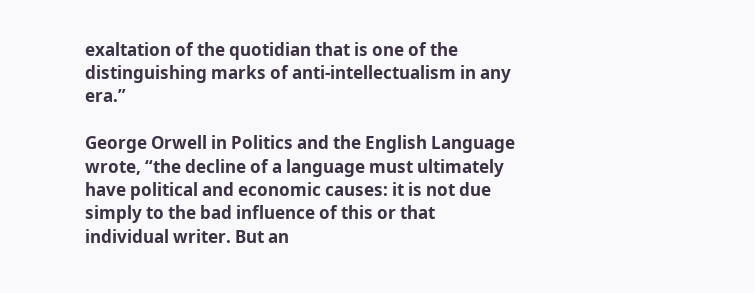exaltation of the quotidian that is one of the distinguishing marks of anti-intellectualism in any era.”

George Orwell in Politics and the English Language wrote, “the decline of a language must ultimately have political and economic causes: it is not due simply to the bad influence of this or that individual writer. But an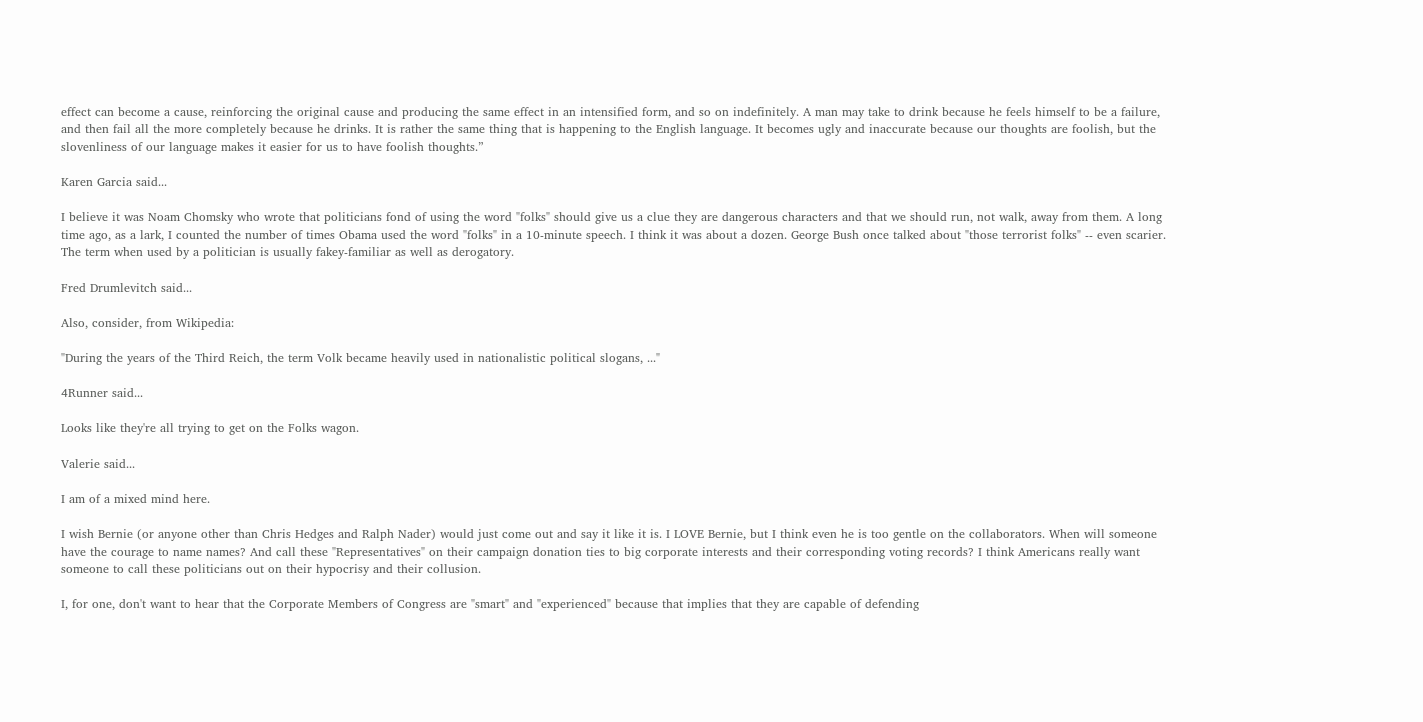effect can become a cause, reinforcing the original cause and producing the same effect in an intensified form, and so on indefinitely. A man may take to drink because he feels himself to be a failure, and then fail all the more completely because he drinks. It is rather the same thing that is happening to the English language. It becomes ugly and inaccurate because our thoughts are foolish, but the slovenliness of our language makes it easier for us to have foolish thoughts.”

Karen Garcia said...

I believe it was Noam Chomsky who wrote that politicians fond of using the word "folks" should give us a clue they are dangerous characters and that we should run, not walk, away from them. A long time ago, as a lark, I counted the number of times Obama used the word "folks" in a 10-minute speech. I think it was about a dozen. George Bush once talked about "those terrorist folks" -- even scarier. The term when used by a politician is usually fakey-familiar as well as derogatory.

Fred Drumlevitch said...

Also, consider, from Wikipedia:

"During the years of the Third Reich, the term Volk became heavily used in nationalistic political slogans, ..."

4Runner said...

Looks like they're all trying to get on the Folks wagon.

Valerie said...

I am of a mixed mind here.

I wish Bernie (or anyone other than Chris Hedges and Ralph Nader) would just come out and say it like it is. I LOVE Bernie, but I think even he is too gentle on the collaborators. When will someone have the courage to name names? And call these "Representatives" on their campaign donation ties to big corporate interests and their corresponding voting records? I think Americans really want someone to call these politicians out on their hypocrisy and their collusion.

I, for one, don't want to hear that the Corporate Members of Congress are "smart" and "experienced" because that implies that they are capable of defending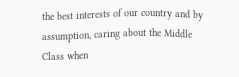the best interests of our country and by assumption, caring about the Middle Class when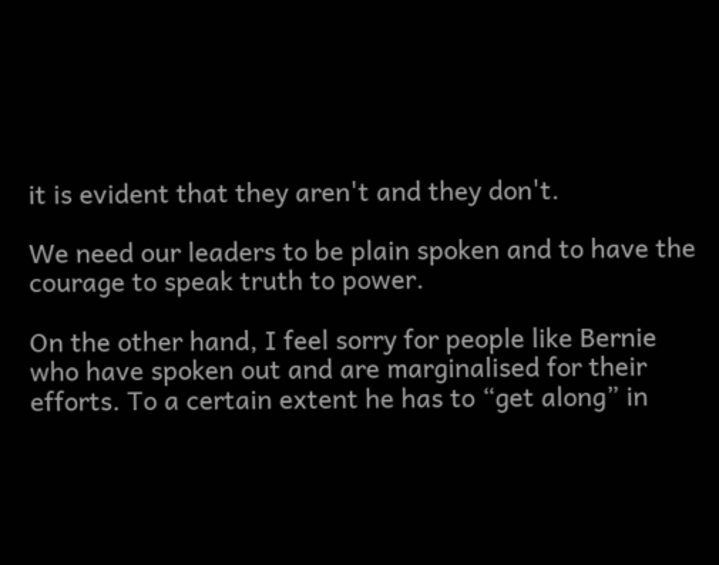it is evident that they aren't and they don't.

We need our leaders to be plain spoken and to have the courage to speak truth to power.

On the other hand, I feel sorry for people like Bernie who have spoken out and are marginalised for their efforts. To a certain extent he has to “get along” in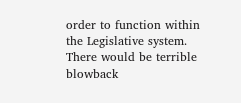order to function within the Legislative system. There would be terrible blowback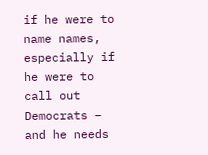if he were to name names, especially if he were to call out Democrats – and he needs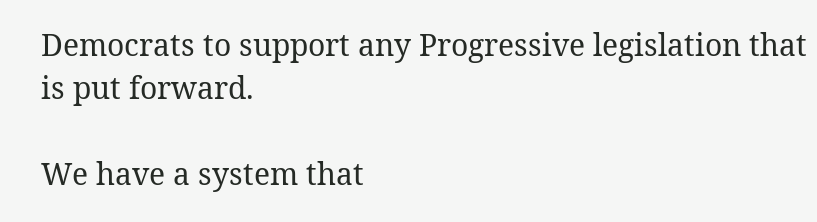Democrats to support any Progressive legislation that is put forward.

We have a system that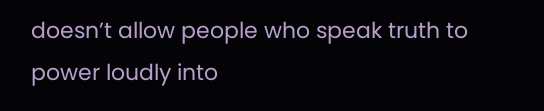doesn’t allow people who speak truth to power loudly into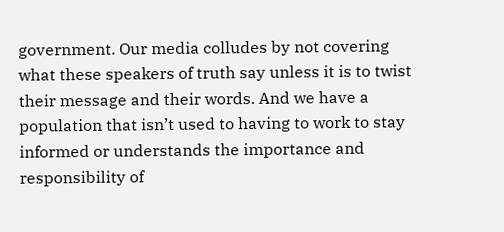government. Our media colludes by not covering what these speakers of truth say unless it is to twist their message and their words. And we have a population that isn’t used to having to work to stay informed or understands the importance and responsibility of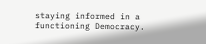staying informed in a functioning Democracy.